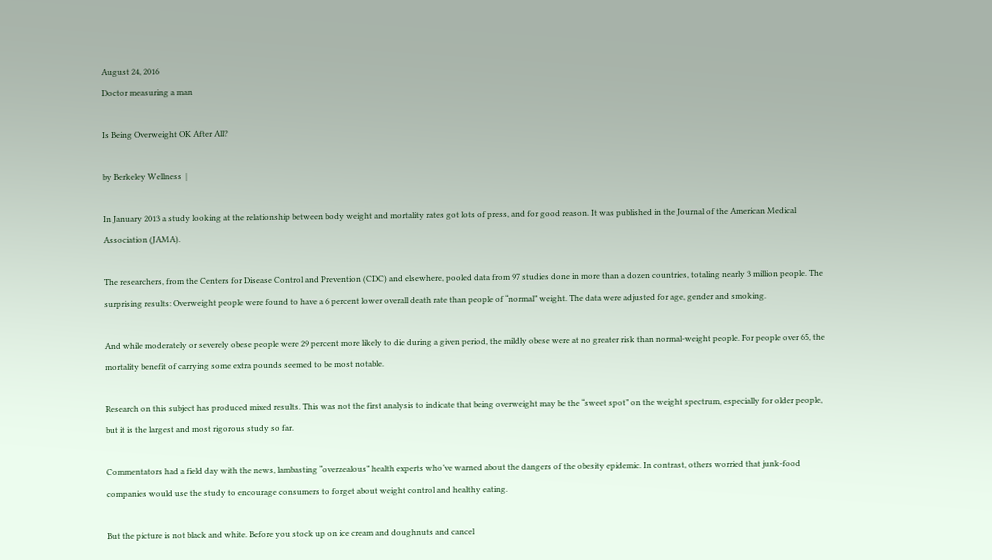August 24, 2016
Doctor measuring a man

Is Being Overweight OK After All?

by Berkeley Wellness  |

In January 2013 a study looking at the relationship between body weight and mortality rates got lots of press, and for good reason. It was published in the Journal of the American Medical Association (JAMA).

The researchers, from the Centers for Disease Control and Prevention (CDC) and elsewhere, pooled data from 97 studies done in more than a dozen countries, totaling nearly 3 million people. The surprising results: Overweight people were found to have a 6 percent lower overall death rate than people of “normal” weight. The data were adjusted for age, gender and smoking.

And while moderately or severely obese people were 29 percent more likely to die during a given period, the mildly obese were at no greater risk than normal-weight people. For people over 65, the mortality benefit of carrying some extra pounds seemed to be most notable.

Research on this subject has produced mixed results. This was not the first analysis to indicate that being overweight may be the “sweet spot” on the weight spectrum, especially for older people, but it is the largest and most rigorous study so far.

Commentators had a field day with the news, lambasting “overzealous” health experts who’ve warned about the dangers of the obesity epidemic. In contrast, others worried that junk-food companies would use the study to encourage consumers to forget about weight control and healthy eating.

But the picture is not black and white. Before you stock up on ice cream and doughnuts and cancel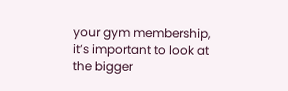your gym membership, it’s important to look at the bigger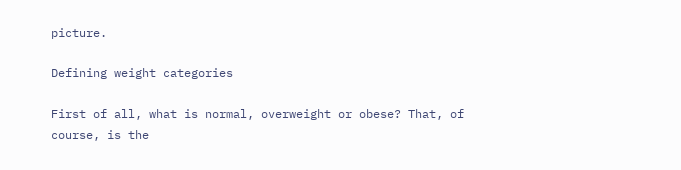picture.

Defining weight categories

First of all, what is normal, overweight or obese? That, of course, is the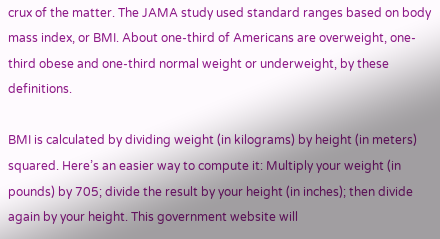crux of the matter. The JAMA study used standard ranges based on body mass index, or BMI. About one-third of Americans are overweight, one-third obese and one-third normal weight or underweight, by these definitions.

BMI is calculated by dividing weight (in kilograms) by height (in meters) squared. Here’s an easier way to compute it: Multiply your weight (in pounds) by 705; divide the result by your height (in inches); then divide again by your height. This government website will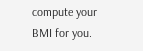compute your BMI for you.